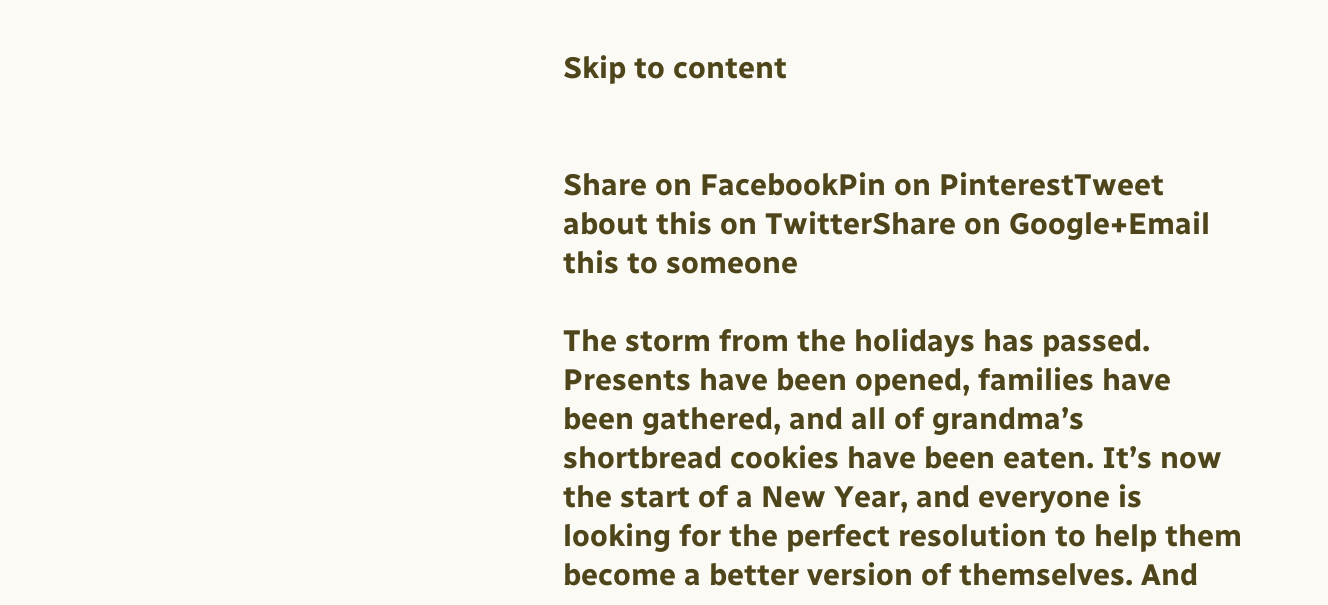Skip to content


Share on FacebookPin on PinterestTweet about this on TwitterShare on Google+Email this to someone

The storm from the holidays has passed. Presents have been opened, families have been gathered, and all of grandma’s shortbread cookies have been eaten. It’s now the start of a New Year, and everyone is looking for the perfect resolution to help them become a better version of themselves. And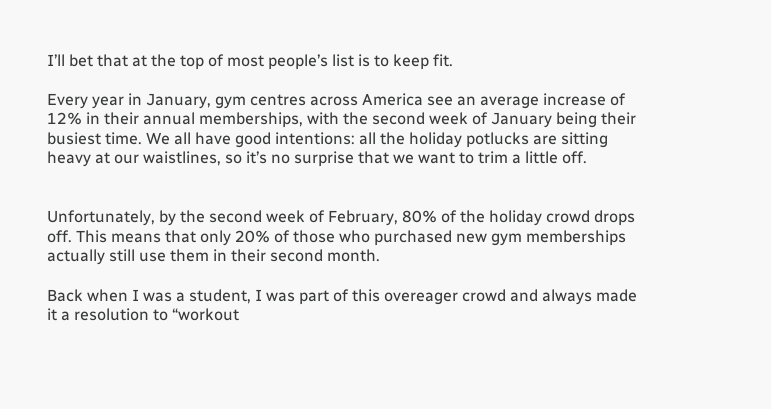I’ll bet that at the top of most people’s list is to keep fit.

Every year in January, gym centres across America see an average increase of 12% in their annual memberships, with the second week of January being their busiest time. We all have good intentions: all the holiday potlucks are sitting heavy at our waistlines, so it’s no surprise that we want to trim a little off.


Unfortunately, by the second week of February, 80% of the holiday crowd drops off. This means that only 20% of those who purchased new gym memberships actually still use them in their second month.

Back when I was a student, I was part of this overeager crowd and always made it a resolution to “workout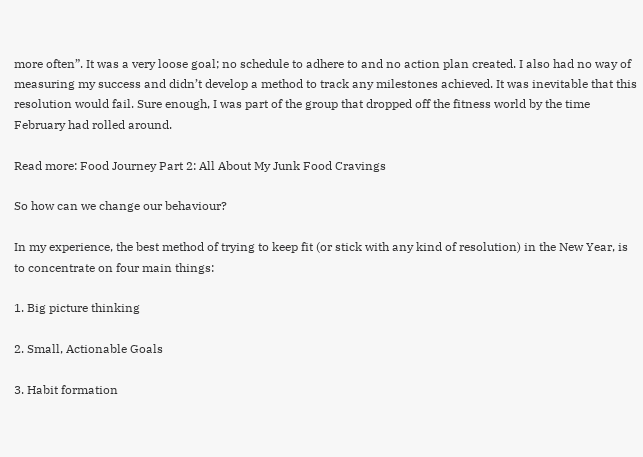more often”. It was a very loose goal; no schedule to adhere to and no action plan created. I also had no way of measuring my success and didn’t develop a method to track any milestones achieved. It was inevitable that this resolution would fail. Sure enough, I was part of the group that dropped off the fitness world by the time February had rolled around.

Read more: Food Journey Part 2: All About My Junk Food Cravings

So how can we change our behaviour?

In my experience, the best method of trying to keep fit (or stick with any kind of resolution) in the New Year, is to concentrate on four main things:

1. Big picture thinking

2. Small, Actionable Goals

3. Habit formation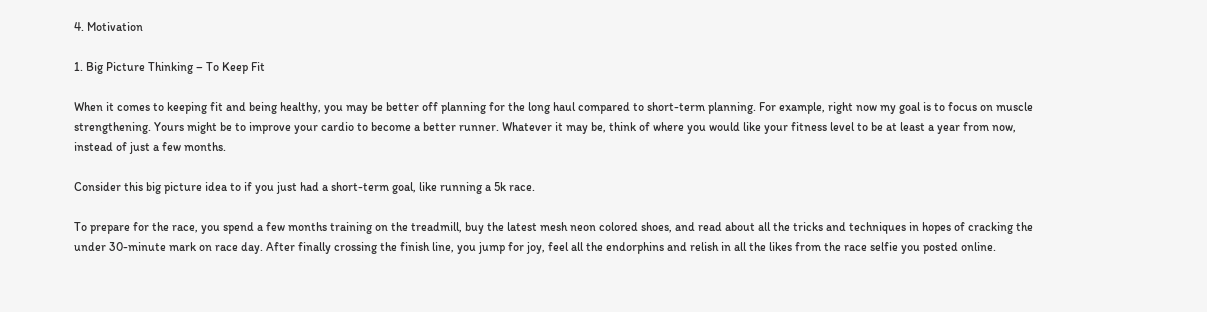4. Motivation

1. Big Picture Thinking – To Keep Fit

When it comes to keeping fit and being healthy, you may be better off planning for the long haul compared to short-term planning. For example, right now my goal is to focus on muscle strengthening. Yours might be to improve your cardio to become a better runner. Whatever it may be, think of where you would like your fitness level to be at least a year from now, instead of just a few months.

Consider this big picture idea to if you just had a short-term goal, like running a 5k race.

To prepare for the race, you spend a few months training on the treadmill, buy the latest mesh neon colored shoes, and read about all the tricks and techniques in hopes of cracking the under 30-minute mark on race day. After finally crossing the finish line, you jump for joy, feel all the endorphins and relish in all the likes from the race selfie you posted online.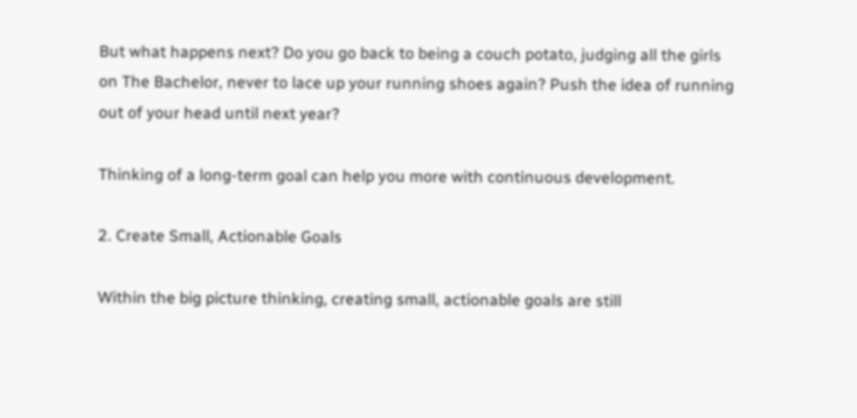But what happens next? Do you go back to being a couch potato, judging all the girls on The Bachelor, never to lace up your running shoes again? Push the idea of running out of your head until next year?

Thinking of a long-term goal can help you more with continuous development.

2. Create Small, Actionable Goals

Within the big picture thinking, creating small, actionable goals are still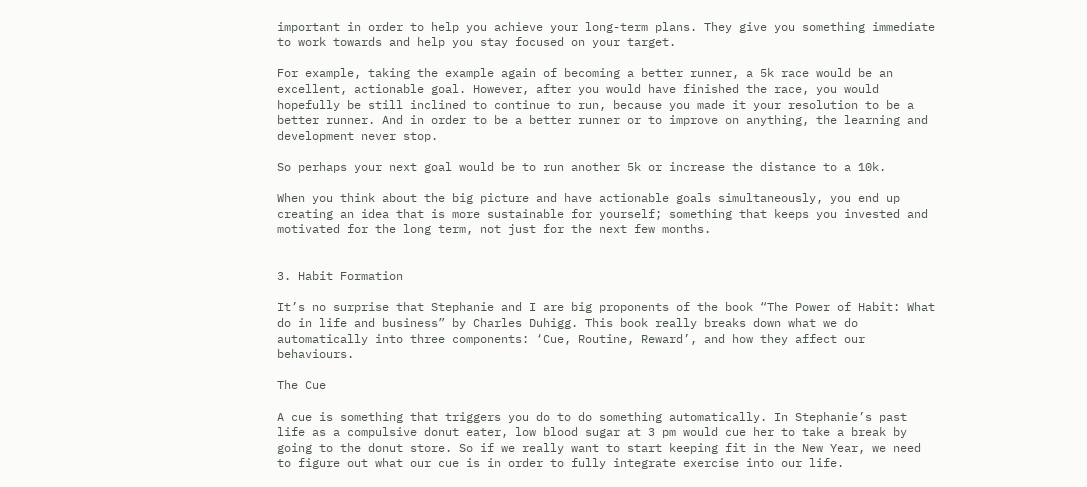important in order to help you achieve your long-term plans. They give you something immediate to work towards and help you stay focused on your target.

For example, taking the example again of becoming a better runner, a 5k race would be an excellent, actionable goal. However, after you would have finished the race, you would hopefully be still inclined to continue to run, because you made it your resolution to be a better runner. And in order to be a better runner or to improve on anything, the learning and development never stop.

So perhaps your next goal would be to run another 5k or increase the distance to a 10k.

When you think about the big picture and have actionable goals simultaneously, you end up creating an idea that is more sustainable for yourself; something that keeps you invested and motivated for the long term, not just for the next few months.


3. Habit Formation

It’s no surprise that Stephanie and I are big proponents of the book “The Power of Habit: What do in life and business” by Charles Duhigg. This book really breaks down what we do automatically into three components: ‘Cue, Routine, Reward’, and how they affect our behaviours.

The Cue

A cue is something that triggers you do to do something automatically. In Stephanie’s past life as a compulsive donut eater, low blood sugar at 3 pm would cue her to take a break by going to the donut store. So if we really want to start keeping fit in the New Year, we need to figure out what our cue is in order to fully integrate exercise into our life.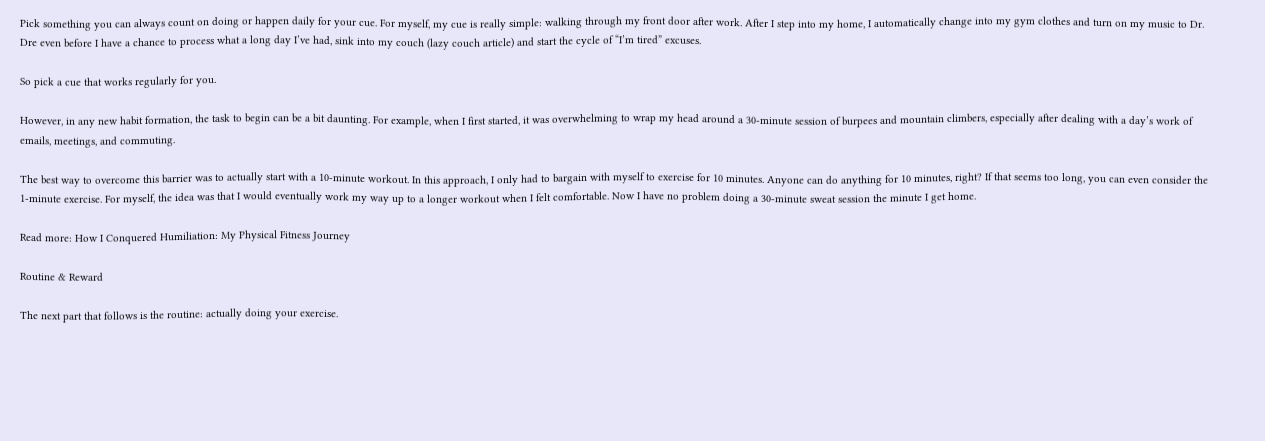Pick something you can always count on doing or happen daily for your cue. For myself, my cue is really simple: walking through my front door after work. After I step into my home, I automatically change into my gym clothes and turn on my music to Dr. Dre even before I have a chance to process what a long day I’ve had, sink into my couch (lazy couch article) and start the cycle of “I’m tired” excuses.

So pick a cue that works regularly for you.

However, in any new habit formation, the task to begin can be a bit daunting. For example, when I first started, it was overwhelming to wrap my head around a 30-minute session of burpees and mountain climbers, especially after dealing with a day’s work of emails, meetings, and commuting.

The best way to overcome this barrier was to actually start with a 10-minute workout. In this approach, I only had to bargain with myself to exercise for 10 minutes. Anyone can do anything for 10 minutes, right? If that seems too long, you can even consider the 1-minute exercise. For myself, the idea was that I would eventually work my way up to a longer workout when I felt comfortable. Now I have no problem doing a 30-minute sweat session the minute I get home.

Read more: How I Conquered Humiliation: My Physical Fitness Journey

Routine & Reward

The next part that follows is the routine: actually doing your exercise.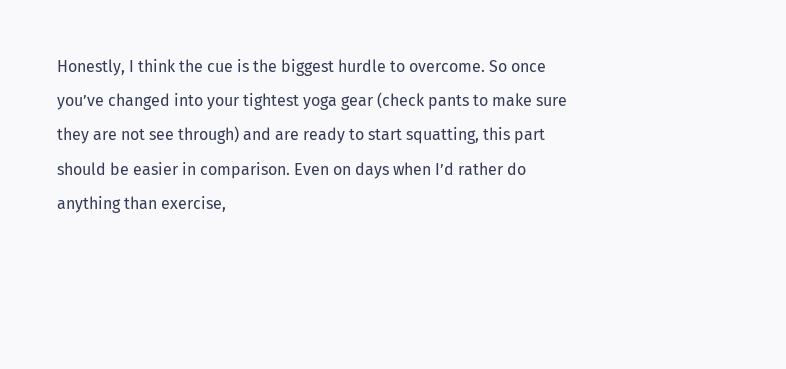Honestly, I think the cue is the biggest hurdle to overcome. So once you’ve changed into your tightest yoga gear (check pants to make sure they are not see through) and are ready to start squatting, this part should be easier in comparison. Even on days when I’d rather do anything than exercise,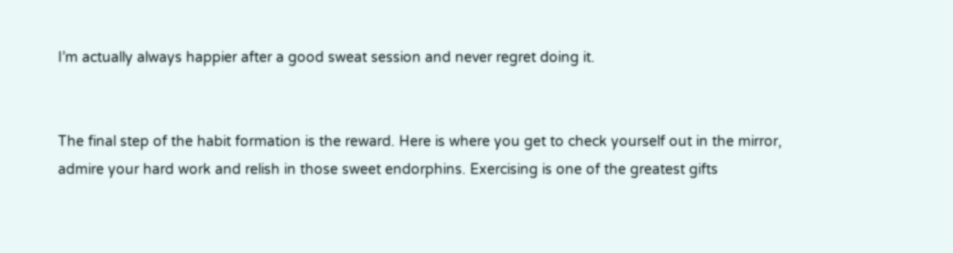I’m actually always happier after a good sweat session and never regret doing it.


The final step of the habit formation is the reward. Here is where you get to check yourself out in the mirror, admire your hard work and relish in those sweet endorphins. Exercising is one of the greatest gifts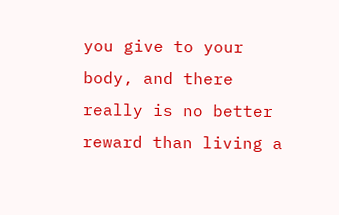you give to your body, and there really is no better reward than living a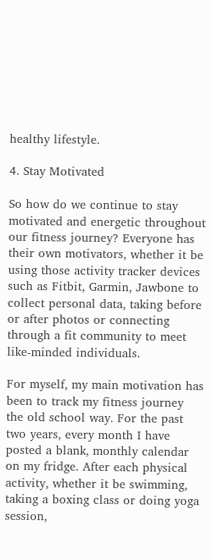healthy lifestyle.

4. Stay Motivated

So how do we continue to stay motivated and energetic throughout our fitness journey? Everyone has their own motivators, whether it be using those activity tracker devices such as Fitbit, Garmin, Jawbone to collect personal data, taking before or after photos or connecting through a fit community to meet like-minded individuals.

For myself, my main motivation has been to track my fitness journey the old school way. For the past two years, every month I have posted a blank, monthly calendar on my fridge. After each physical activity, whether it be swimming, taking a boxing class or doing yoga session,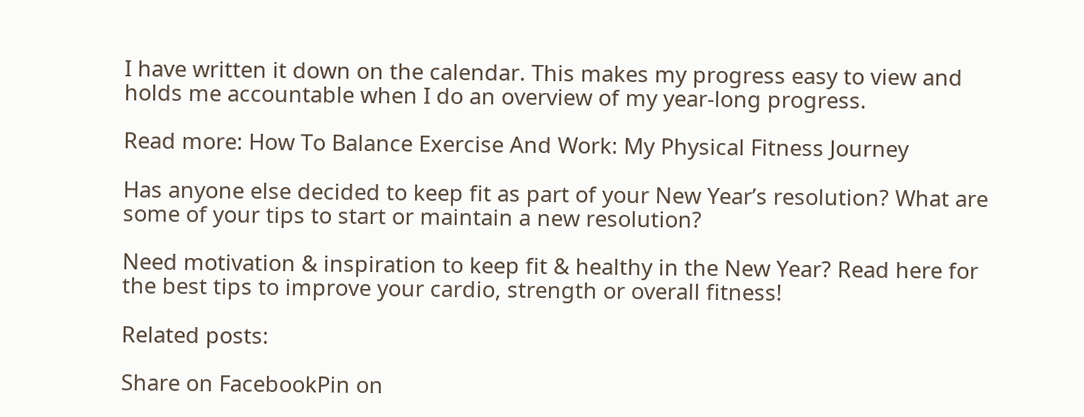I have written it down on the calendar. This makes my progress easy to view and holds me accountable when I do an overview of my year-long progress.

Read more: How To Balance Exercise And Work: My Physical Fitness Journey

Has anyone else decided to keep fit as part of your New Year’s resolution? What are some of your tips to start or maintain a new resolution?

Need motivation & inspiration to keep fit & healthy in the New Year? Read here for the best tips to improve your cardio, strength or overall fitness!

Related posts:

Share on FacebookPin on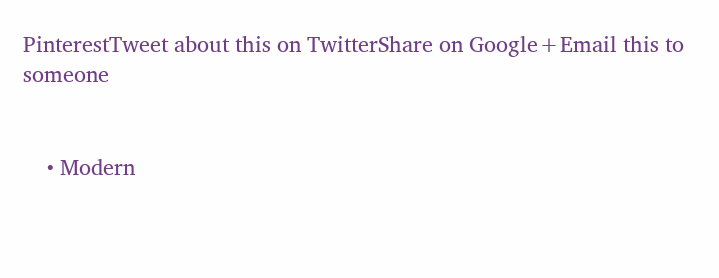PinterestTweet about this on TwitterShare on Google+Email this to someone


    • Modern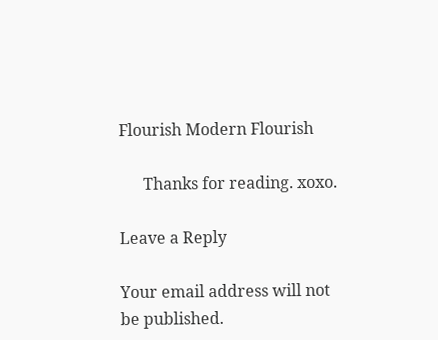Flourish Modern Flourish

      Thanks for reading. xoxo.

Leave a Reply

Your email address will not be published.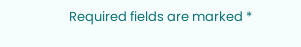Required fields are marked *